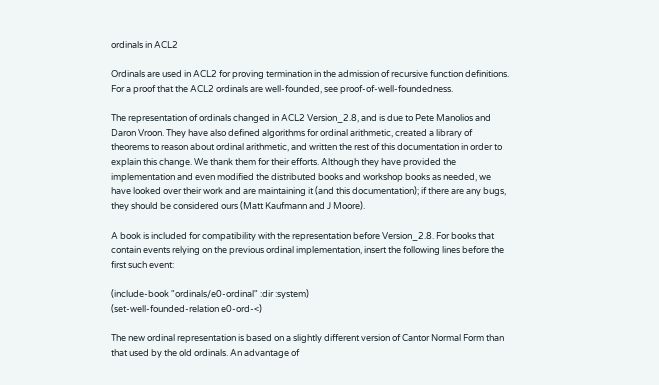ordinals in ACL2

Ordinals are used in ACL2 for proving termination in the admission of recursive function definitions. For a proof that the ACL2 ordinals are well-founded, see proof-of-well-foundedness.

The representation of ordinals changed in ACL2 Version_2.8, and is due to Pete Manolios and Daron Vroon. They have also defined algorithms for ordinal arithmetic, created a library of theorems to reason about ordinal arithmetic, and written the rest of this documentation in order to explain this change. We thank them for their efforts. Although they have provided the implementation and even modified the distributed books and workshop books as needed, we have looked over their work and are maintaining it (and this documentation); if there are any bugs, they should be considered ours (Matt Kaufmann and J Moore).

A book is included for compatibility with the representation before Version_2.8. For books that contain events relying on the previous ordinal implementation, insert the following lines before the first such event:

(include-book "ordinals/e0-ordinal" :dir :system)
(set-well-founded-relation e0-ord-<)

The new ordinal representation is based on a slightly different version of Cantor Normal Form than that used by the old ordinals. An advantage of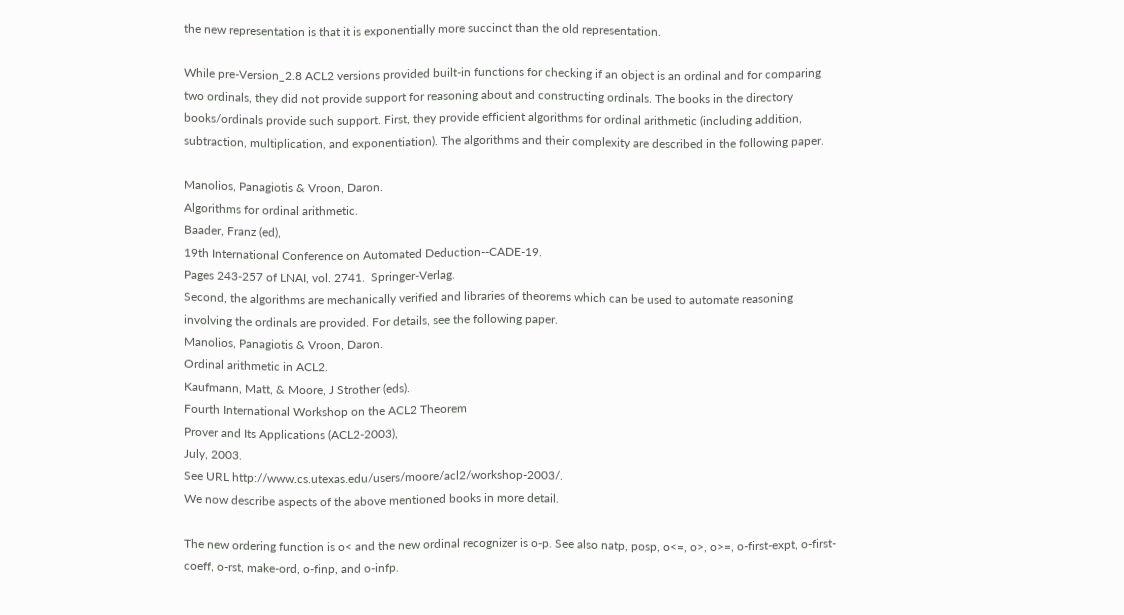the new representation is that it is exponentially more succinct than the old representation.

While pre-Version_2.8 ACL2 versions provided built-in functions for checking if an object is an ordinal and for comparing two ordinals, they did not provide support for reasoning about and constructing ordinals. The books in the directory books/ordinals provide such support. First, they provide efficient algorithms for ordinal arithmetic (including addition, subtraction, multiplication, and exponentiation). The algorithms and their complexity are described in the following paper.

Manolios, Panagiotis & Vroon, Daron.
Algorithms for ordinal arithmetic.
Baader, Franz (ed),
19th International Conference on Automated Deduction--CADE-19.
Pages 243-257 of LNAI, vol. 2741.  Springer-Verlag.
Second, the algorithms are mechanically verified and libraries of theorems which can be used to automate reasoning involving the ordinals are provided. For details, see the following paper.
Manolios, Panagiotis & Vroon, Daron.
Ordinal arithmetic in ACL2.
Kaufmann, Matt, & Moore, J Strother (eds).
Fourth International Workshop on the ACL2 Theorem
Prover and Its Applications (ACL2-2003),
July, 2003.
See URL http://www.cs.utexas.edu/users/moore/acl2/workshop-2003/.
We now describe aspects of the above mentioned books in more detail.

The new ordering function is o< and the new ordinal recognizer is o-p. See also natp, posp, o<=, o>, o>=, o-first-expt, o-first-coeff, o-rst, make-ord, o-finp, and o-infp.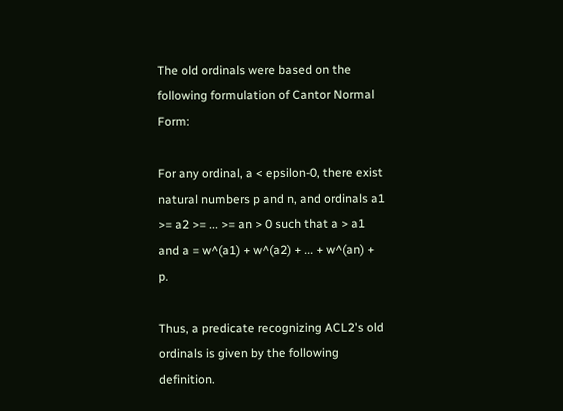The old ordinals were based on the following formulation of Cantor Normal Form:

For any ordinal, a < epsilon-0, there exist natural numbers p and n, and ordinals a1 >= a2 >= ... >= an > 0 such that a > a1 and a = w^(a1) + w^(a2) + ... + w^(an) + p.

Thus, a predicate recognizing ACL2's old ordinals is given by the following definition.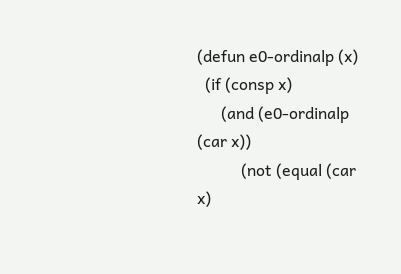(defun e0-ordinalp (x)
  (if (consp x)
      (and (e0-ordinalp (car x))
           (not (equal (car x)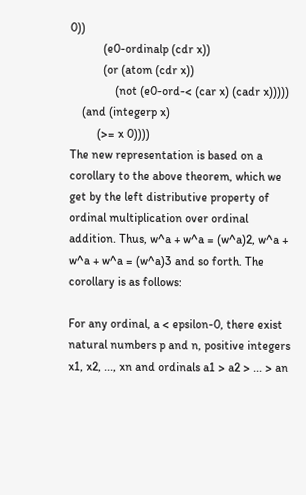0))
           (e0-ordinalp (cdr x))
           (or (atom (cdr x))
               (not (e0-ord-< (car x) (cadr x)))))
    (and (integerp x)
         (>= x 0))))
The new representation is based on a corollary to the above theorem, which we get by the left distributive property of ordinal multiplication over ordinal addition. Thus, w^a + w^a = (w^a)2, w^a + w^a + w^a = (w^a)3 and so forth. The corollary is as follows:

For any ordinal, a < epsilon-0, there exist natural numbers p and n, positive integers x1, x2, ..., xn and ordinals a1 > a2 > ... > an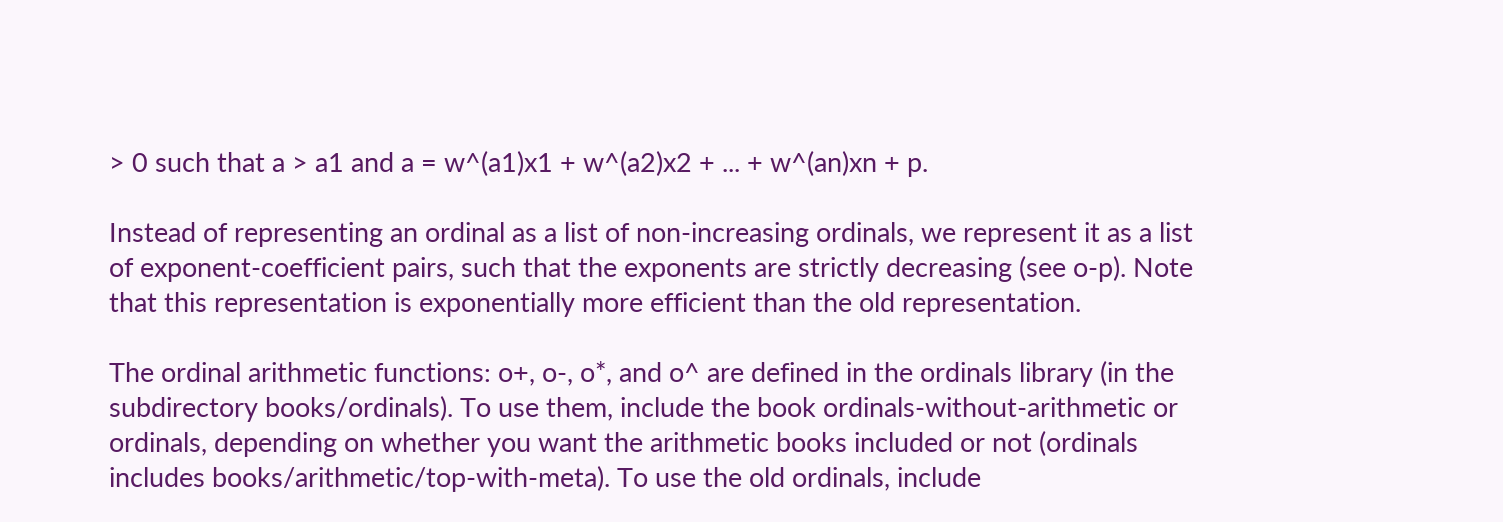> 0 such that a > a1 and a = w^(a1)x1 + w^(a2)x2 + ... + w^(an)xn + p.

Instead of representing an ordinal as a list of non-increasing ordinals, we represent it as a list of exponent-coefficient pairs, such that the exponents are strictly decreasing (see o-p). Note that this representation is exponentially more efficient than the old representation.

The ordinal arithmetic functions: o+, o-, o*, and o^ are defined in the ordinals library (in the subdirectory books/ordinals). To use them, include the book ordinals-without-arithmetic or ordinals, depending on whether you want the arithmetic books included or not (ordinals includes books/arithmetic/top-with-meta). To use the old ordinals, include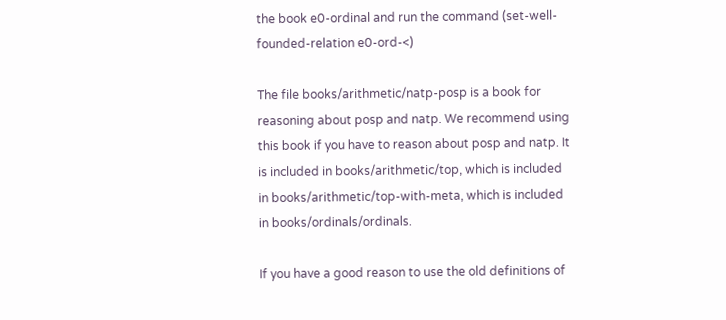the book e0-ordinal and run the command (set-well-founded-relation e0-ord-<)

The file books/arithmetic/natp-posp is a book for reasoning about posp and natp. We recommend using this book if you have to reason about posp and natp. It is included in books/arithmetic/top, which is included in books/arithmetic/top-with-meta, which is included in books/ordinals/ordinals.

If you have a good reason to use the old definitions of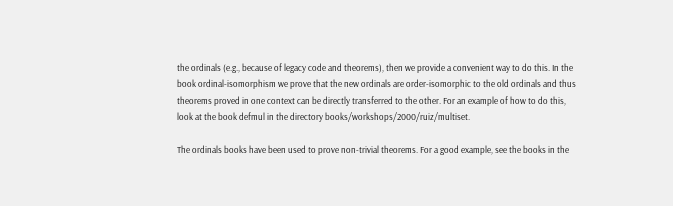the ordinals (e.g., because of legacy code and theorems), then we provide a convenient way to do this. In the book ordinal-isomorphism we prove that the new ordinals are order-isomorphic to the old ordinals and thus theorems proved in one context can be directly transferred to the other. For an example of how to do this, look at the book defmul in the directory books/workshops/2000/ruiz/multiset.

The ordinals books have been used to prove non-trivial theorems. For a good example, see the books in the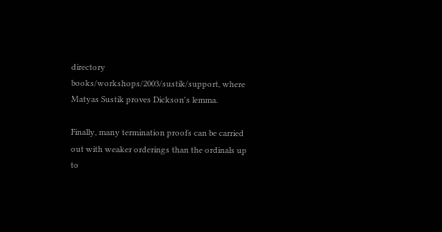directory books/workshops/2003/sustik/support, where Matyas Sustik proves Dickson's lemma.

Finally, many termination proofs can be carried out with weaker orderings than the ordinals up to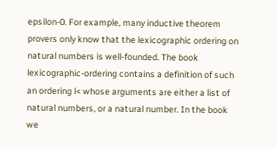epsilon-0. For example, many inductive theorem provers only know that the lexicographic ordering on natural numbers is well-founded. The book lexicographic-ordering contains a definition of such an ordering l< whose arguments are either a list of natural numbers, or a natural number. In the book we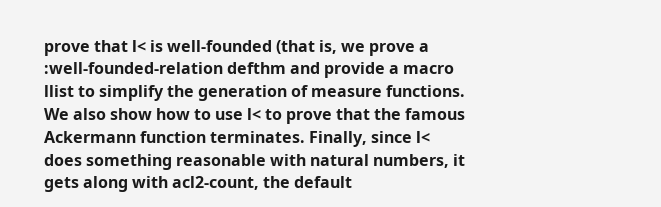prove that l< is well-founded (that is, we prove a :well-founded-relation defthm and provide a macro llist to simplify the generation of measure functions. We also show how to use l< to prove that the famous Ackermann function terminates. Finally, since l< does something reasonable with natural numbers, it gets along with acl2-count, the default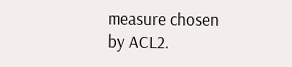measure chosen by ACL2.